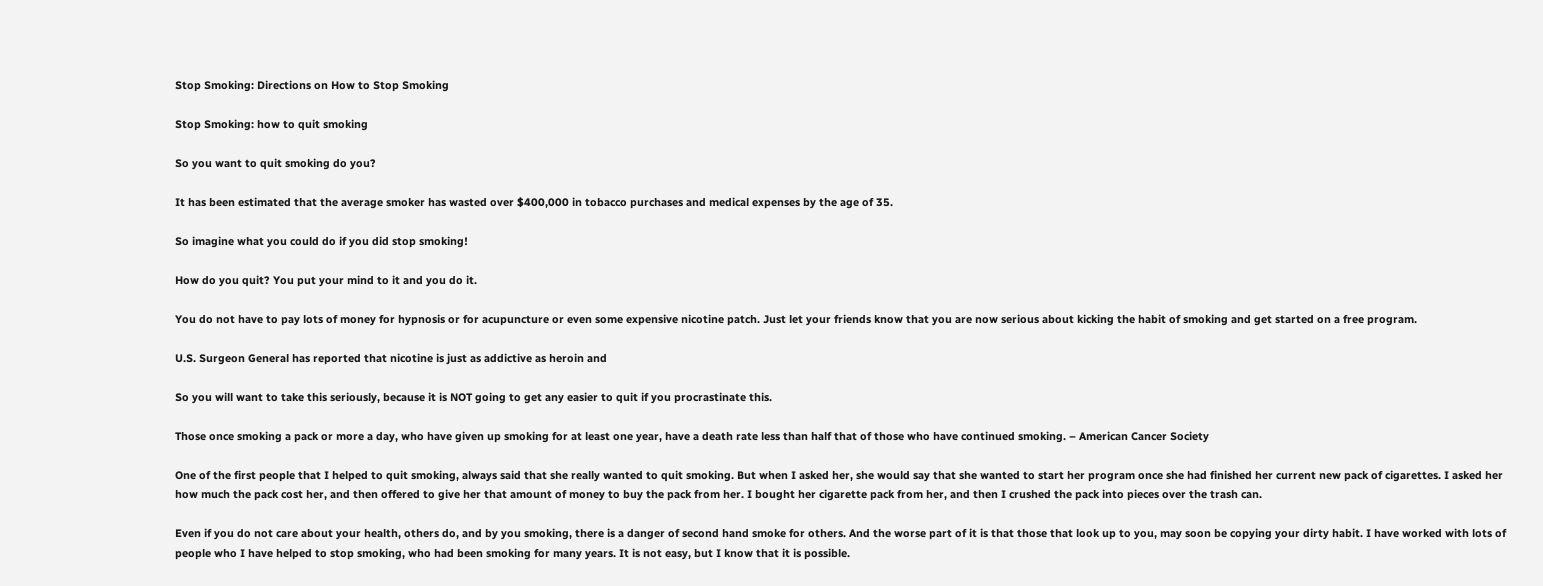Stop Smoking: Directions on How to Stop Smoking

Stop Smoking: how to quit smoking

So you want to quit smoking do you?

It has been estimated that the average smoker has wasted over $400,000 in tobacco purchases and medical expenses by the age of 35.

So imagine what you could do if you did stop smoking!

How do you quit? You put your mind to it and you do it.

You do not have to pay lots of money for hypnosis or for acupuncture or even some expensive nicotine patch. Just let your friends know that you are now serious about kicking the habit of smoking and get started on a free program.

U.S. Surgeon General has reported that nicotine is just as addictive as heroin and

So you will want to take this seriously, because it is NOT going to get any easier to quit if you procrastinate this.

Those once smoking a pack or more a day, who have given up smoking for at least one year, have a death rate less than half that of those who have continued smoking. – American Cancer Society

One of the first people that I helped to quit smoking, always said that she really wanted to quit smoking. But when I asked her, she would say that she wanted to start her program once she had finished her current new pack of cigarettes. I asked her how much the pack cost her, and then offered to give her that amount of money to buy the pack from her. I bought her cigarette pack from her, and then I crushed the pack into pieces over the trash can.

Even if you do not care about your health, others do, and by you smoking, there is a danger of second hand smoke for others. And the worse part of it is that those that look up to you, may soon be copying your dirty habit. I have worked with lots of people who I have helped to stop smoking, who had been smoking for many years. It is not easy, but I know that it is possible.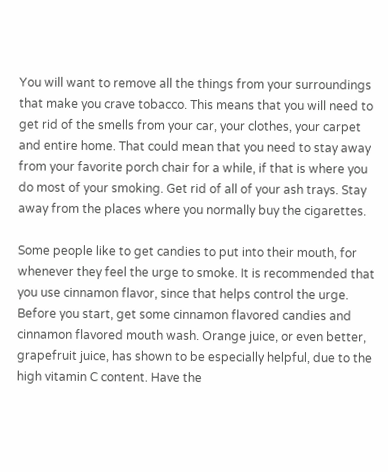You will want to remove all the things from your surroundings that make you crave tobacco. This means that you will need to get rid of the smells from your car, your clothes, your carpet and entire home. That could mean that you need to stay away from your favorite porch chair for a while, if that is where you do most of your smoking. Get rid of all of your ash trays. Stay away from the places where you normally buy the cigarettes.

Some people like to get candies to put into their mouth, for whenever they feel the urge to smoke. It is recommended that you use cinnamon flavor, since that helps control the urge. Before you start, get some cinnamon flavored candies and cinnamon flavored mouth wash. Orange juice, or even better, grapefruit juice, has shown to be especially helpful, due to the high vitamin C content. Have the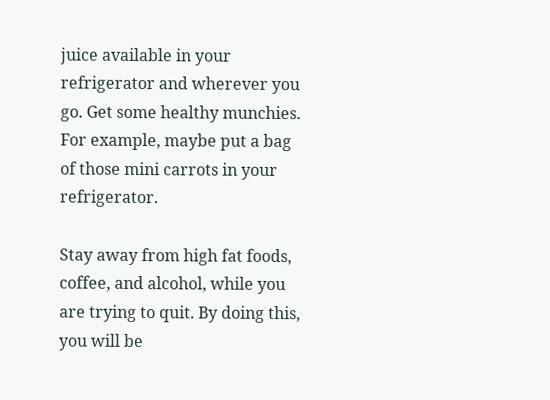juice available in your refrigerator and wherever you go. Get some healthy munchies. For example, maybe put a bag of those mini carrots in your refrigerator.

Stay away from high fat foods, coffee, and alcohol, while you are trying to quit. By doing this, you will be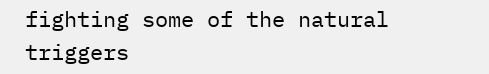fighting some of the natural triggers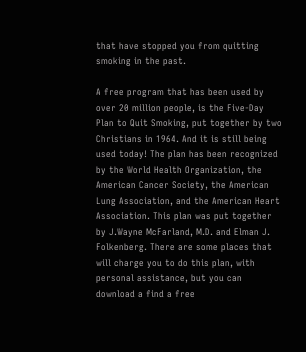that have stopped you from quitting smoking in the past.

A free program that has been used by over 20 million people, is the Five-Day Plan to Quit Smoking, put together by two Christians in 1964. And it is still being used today! The plan has been recognized by the World Health Organization, the American Cancer Society, the American Lung Association, and the American Heart Association. This plan was put together by J.Wayne McFarland, M.D. and Elman J. Folkenberg. There are some places that will charge you to do this plan, with personal assistance, but you can download a find a free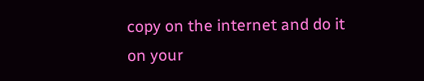copy on the internet and do it on your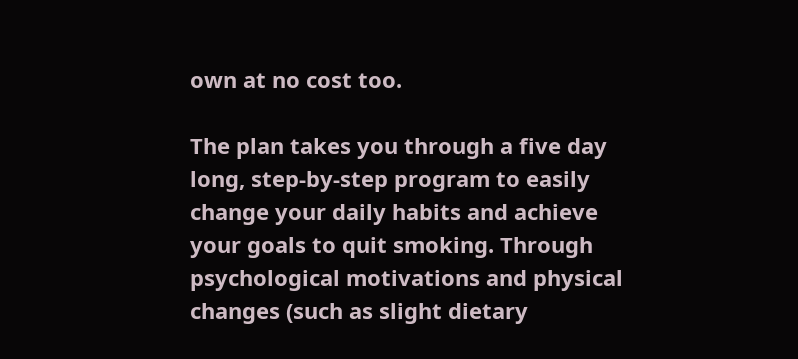own at no cost too.

The plan takes you through a five day long, step-by-step program to easily change your daily habits and achieve your goals to quit smoking. Through psychological motivations and physical changes (such as slight dietary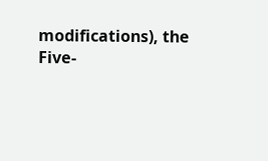modifications), the Five-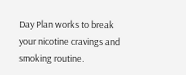Day Plan works to break your nicotine cravings and smoking routine.